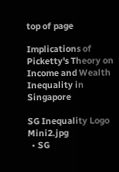top of page

Implications of Picketty's Theory on Income and Wealth Inequality in Singapore

SG Inequality Logo Mini2.jpg
  • SG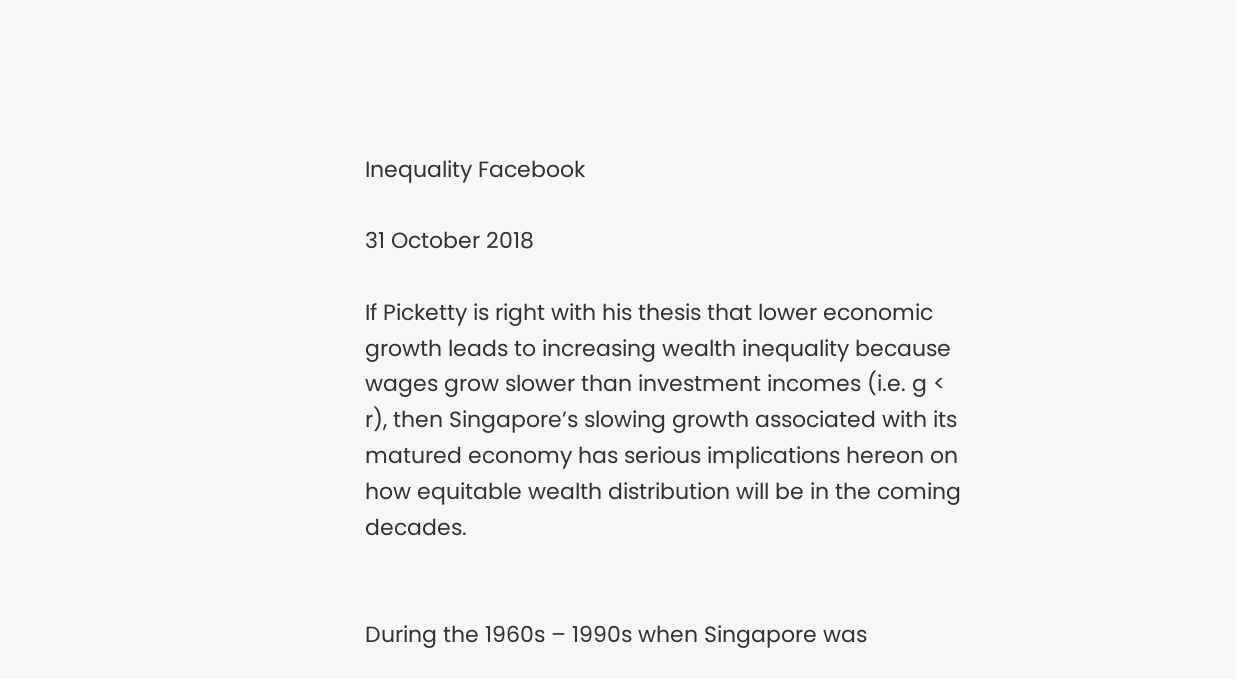Inequality Facebook

31 October 2018

If Picketty is right with his thesis that lower economic growth leads to increasing wealth inequality because wages grow slower than investment incomes (i.e. g < r), then Singapore’s slowing growth associated with its matured economy has serious implications hereon on how equitable wealth distribution will be in the coming decades.


During the 1960s – 1990s when Singapore was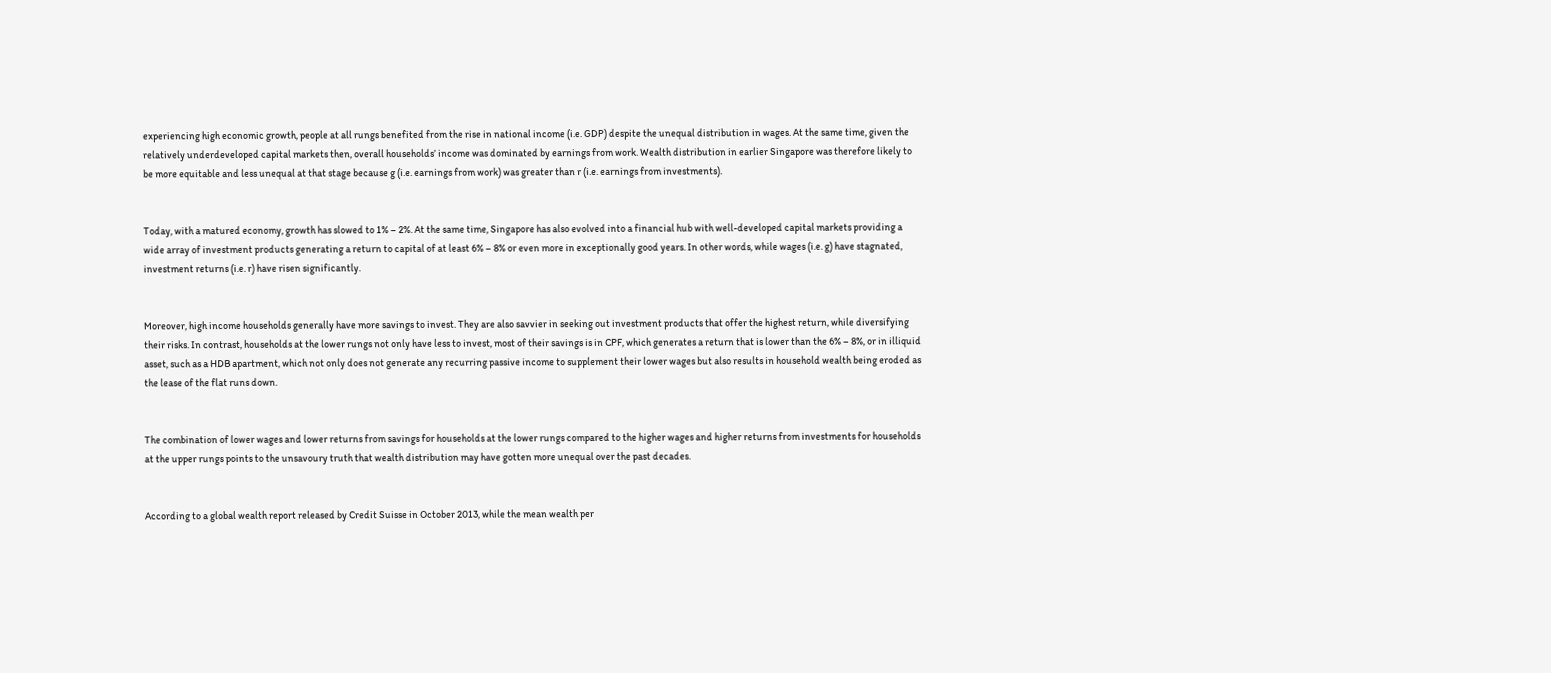experiencing high economic growth, people at all rungs benefited from the rise in national income (i.e. GDP) despite the unequal distribution in wages. At the same time, given the relatively underdeveloped capital markets then, overall households’ income was dominated by earnings from work. Wealth distribution in earlier Singapore was therefore likely to be more equitable and less unequal at that stage because g (i.e. earnings from work) was greater than r (i.e. earnings from investments).


Today, with a matured economy, growth has slowed to 1% – 2%. At the same time, Singapore has also evolved into a financial hub with well-developed capital markets providing a wide array of investment products generating a return to capital of at least 6% – 8% or even more in exceptionally good years. In other words, while wages (i.e. g) have stagnated, investment returns (i.e. r) have risen significantly.


Moreover, high income households generally have more savings to invest. They are also savvier in seeking out investment products that offer the highest return, while diversifying their risks. In contrast, households at the lower rungs not only have less to invest, most of their savings is in CPF, which generates a return that is lower than the 6% – 8%, or in illiquid asset, such as a HDB apartment, which not only does not generate any recurring passive income to supplement their lower wages but also results in household wealth being eroded as the lease of the flat runs down.


The combination of lower wages and lower returns from savings for households at the lower rungs compared to the higher wages and higher returns from investments for households at the upper rungs points to the unsavoury truth that wealth distribution may have gotten more unequal over the past decades.


According to a global wealth report released by Credit Suisse in October 2013, while the mean wealth per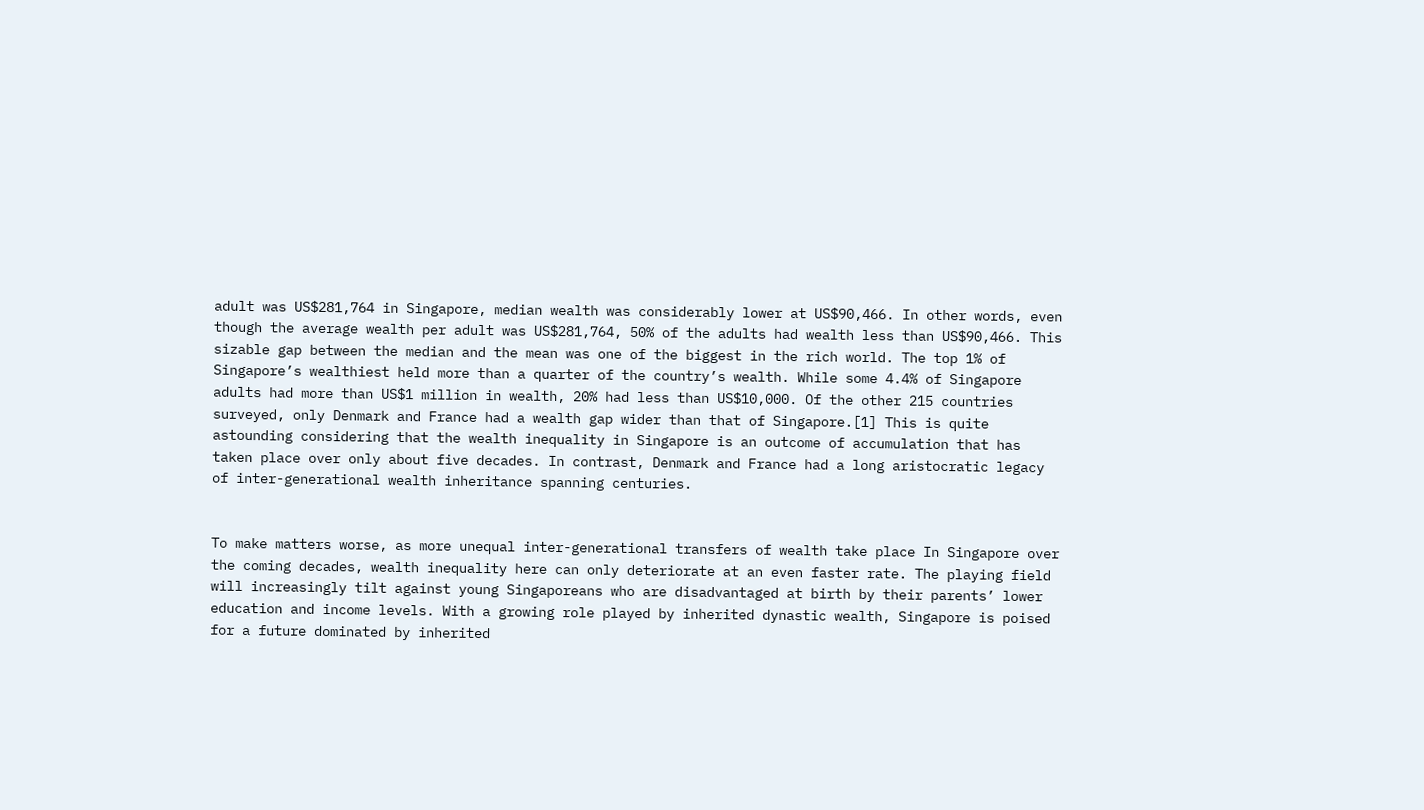adult was US$281,764 in Singapore, median wealth was considerably lower at US$90,466. In other words, even though the average wealth per adult was US$281,764, 50% of the adults had wealth less than US$90,466. This sizable gap between the median and the mean was one of the biggest in the rich world. The top 1% of Singapore’s wealthiest held more than a quarter of the country’s wealth. While some 4.4% of Singapore adults had more than US$1 million in wealth, 20% had less than US$10,000. Of the other 215 countries surveyed, only Denmark and France had a wealth gap wider than that of Singapore.[1] This is quite astounding considering that the wealth inequality in Singapore is an outcome of accumulation that has taken place over only about five decades. In contrast, Denmark and France had a long aristocratic legacy of inter-generational wealth inheritance spanning centuries.


To make matters worse, as more unequal inter-generational transfers of wealth take place In Singapore over the coming decades, wealth inequality here can only deteriorate at an even faster rate. The playing field will increasingly tilt against young Singaporeans who are disadvantaged at birth by their parents’ lower education and income levels. With a growing role played by inherited dynastic wealth, Singapore is poised for a future dominated by inherited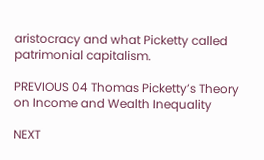aristocracy and what Picketty called patrimonial capitalism.

PREVIOUS 04 Thomas Picketty’s Theory on Income and Wealth Inequality

NEXT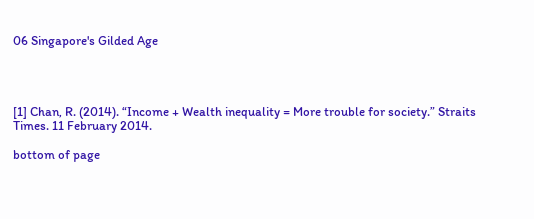06 Singapore's Gilded Age




[1] Chan, R. (2014). “Income + Wealth inequality = More trouble for society.” Straits Times. 11 February 2014.

bottom of page